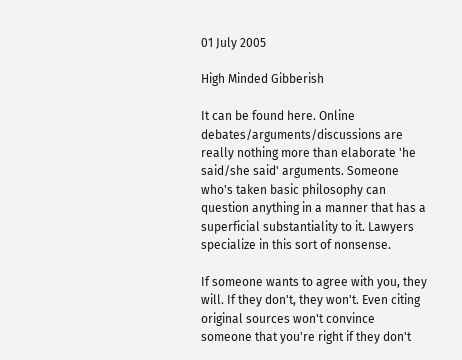01 July 2005

High Minded Gibberish

It can be found here. Online debates/arguments/discussions are really nothing more than elaborate 'he said/she said' arguments. Someone who's taken basic philosophy can question anything in a manner that has a superficial substantiality to it. Lawyers specialize in this sort of nonsense.

If someone wants to agree with you, they will. If they don't, they won't. Even citing original sources won't convince someone that you're right if they don't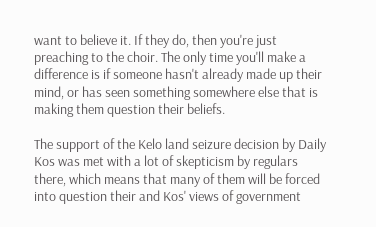want to believe it. If they do, then you're just preaching to the choir. The only time you'll make a difference is if someone hasn't already made up their mind, or has seen something somewhere else that is making them question their beliefs.

The support of the Kelo land seizure decision by Daily Kos was met with a lot of skepticism by regulars there, which means that many of them will be forced into question their and Kos' views of government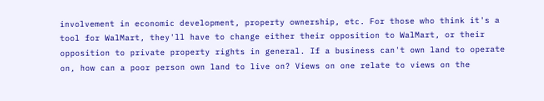involvement in economic development, property ownership, etc. For those who think it's a tool for WalMart, they'll have to change either their opposition to WalMart, or their opposition to private property rights in general. If a business can't own land to operate on, how can a poor person own land to live on? Views on one relate to views on the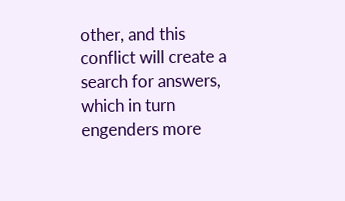other, and this conflict will create a search for answers, which in turn engenders more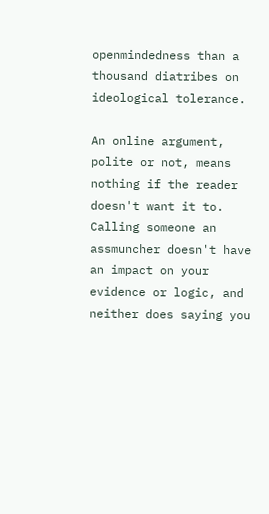openmindedness than a thousand diatribes on ideological tolerance.

An online argument, polite or not, means nothing if the reader doesn't want it to. Calling someone an assmuncher doesn't have an impact on your evidence or logic, and neither does saying you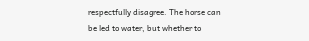respectfully disagree. The horse can be led to water, but whether to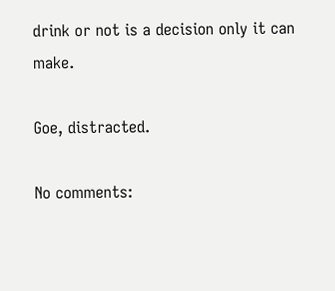drink or not is a decision only it can make.

Goe, distracted.

No comments: